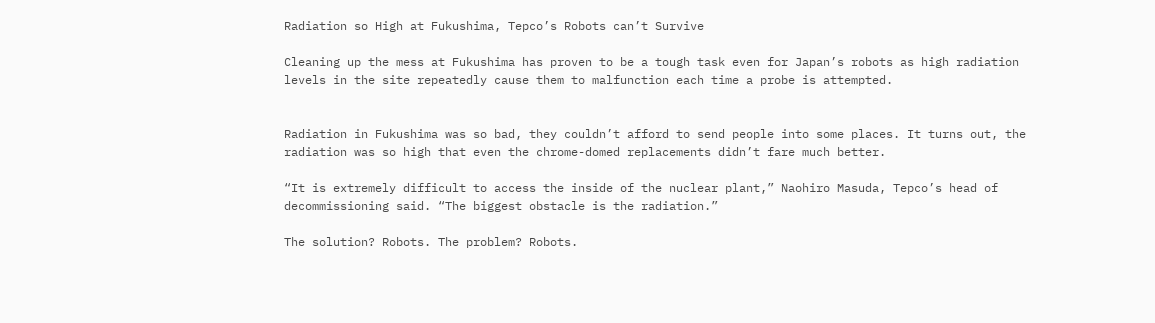Radiation so High at Fukushima, Tepco’s Robots can’t Survive

Cleaning up the mess at Fukushima has proven to be a tough task even for Japan’s robots as high radiation levels in the site repeatedly cause them to malfunction each time a probe is attempted.


Radiation in Fukushima was so bad, they couldn’t afford to send people into some places. It turns out, the radiation was so high that even the chrome-domed replacements didn’t fare much better.

“It is extremely difficult to access the inside of the nuclear plant,” Naohiro Masuda, Tepco’s head of decommissioning said. “The biggest obstacle is the radiation.”

The solution? Robots. The problem? Robots.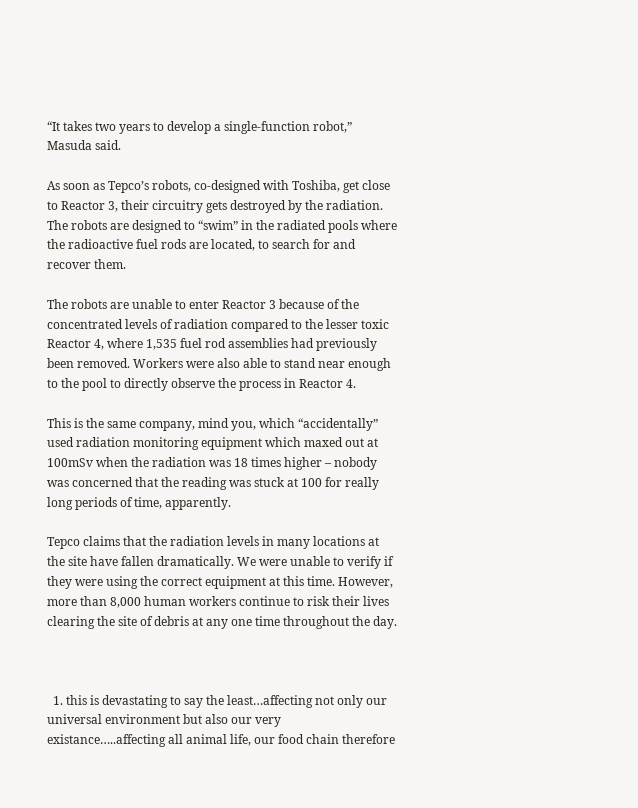“It takes two years to develop a single-function robot,” Masuda said.

As soon as Tepco’s robots, co-designed with Toshiba, get close to Reactor 3, their circuitry gets destroyed by the radiation. The robots are designed to “swim” in the radiated pools where the radioactive fuel rods are located, to search for and recover them.

The robots are unable to enter Reactor 3 because of the concentrated levels of radiation compared to the lesser toxic Reactor 4, where 1,535 fuel rod assemblies had previously been removed. Workers were also able to stand near enough to the pool to directly observe the process in Reactor 4.

This is the same company, mind you, which “accidentally” used radiation monitoring equipment which maxed out at 100mSv when the radiation was 18 times higher – nobody was concerned that the reading was stuck at 100 for really long periods of time, apparently.

Tepco claims that the radiation levels in many locations at the site have fallen dramatically. We were unable to verify if they were using the correct equipment at this time. However, more than 8,000 human workers continue to risk their lives clearing the site of debris at any one time throughout the day.



  1. this is devastating to say the least…affecting not only our universal environment but also our very existance…..affecting all animal life, our food chain therefore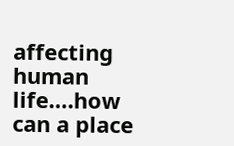affecting human life….how can a place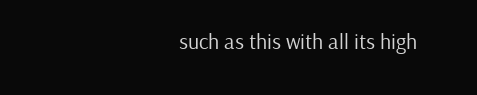such as this with all its high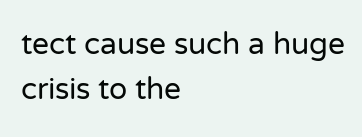tect cause such a huge crisis to the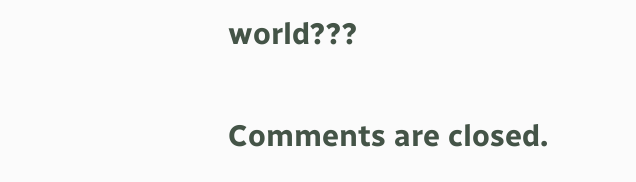world???

Comments are closed.